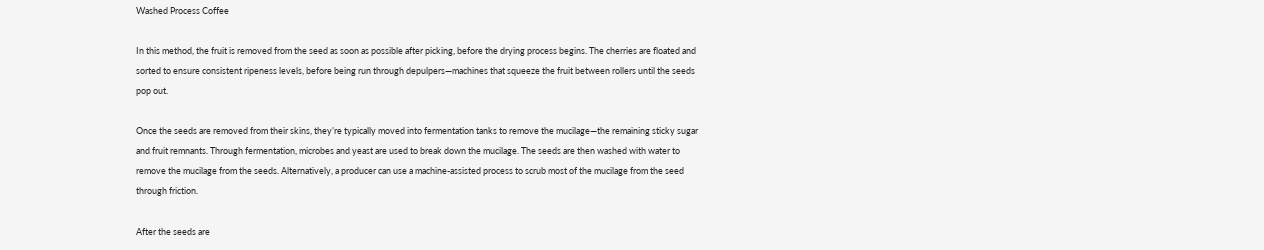Washed Process Coffee

In this method, the fruit is removed from the seed as soon as possible after picking, before the drying process begins. The cherries are floated and sorted to ensure consistent ripeness levels, before being run through depulpers—machines that squeeze the fruit between rollers until the seeds pop out.

Once the seeds are removed from their skins, they’re typically moved into fermentation tanks to remove the mucilage—the remaining sticky sugar and fruit remnants. Through fermentation, microbes and yeast are used to break down the mucilage. The seeds are then washed with water to remove the mucilage from the seeds. Alternatively, a producer can use a machine-assisted process to scrub most of the mucilage from the seed through friction.

After the seeds are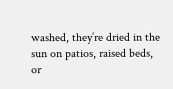washed, they’re dried in the sun on patios, raised beds, or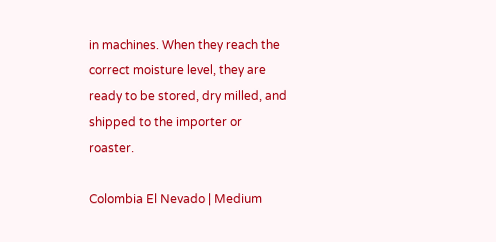in machines. When they reach the correct moisture level, they are ready to be stored, dry milled, and shipped to the importer or roaster.

Colombia El Nevado | Medium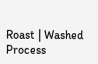Roast | Washed Process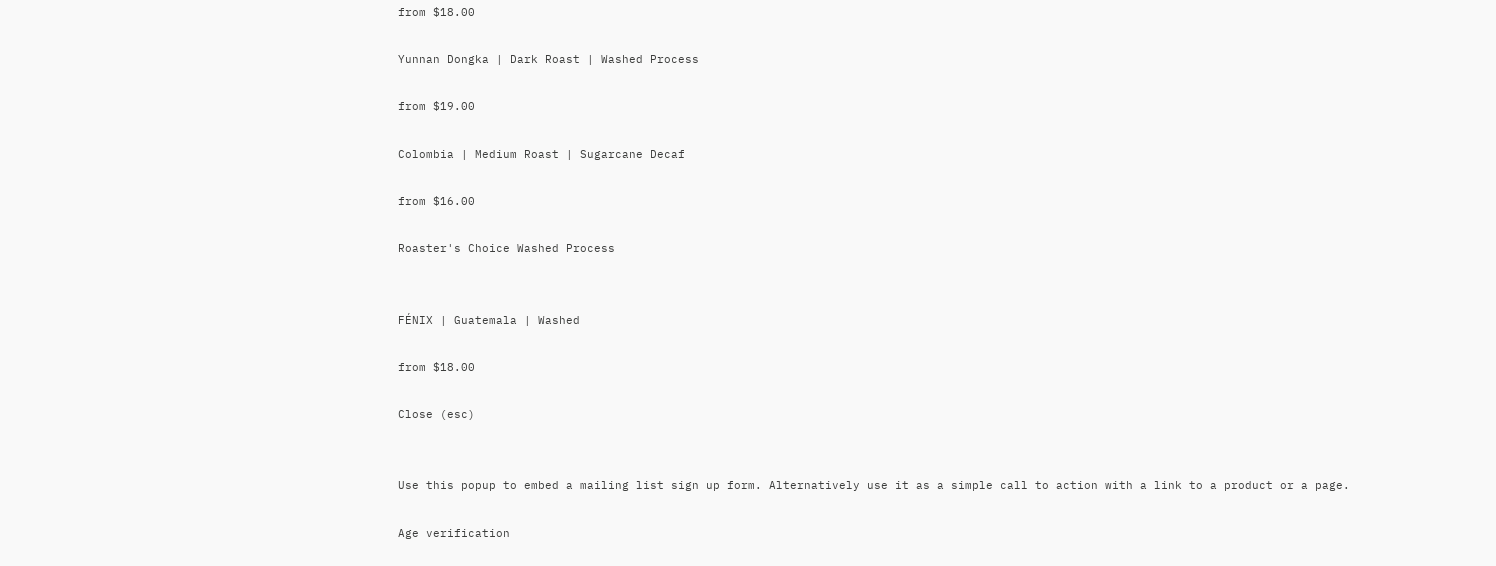from $18.00

Yunnan Dongka | Dark Roast | Washed Process

from $19.00

Colombia | Medium Roast | Sugarcane Decaf

from $16.00

Roaster's Choice Washed Process


FÉNIX | Guatemala | Washed

from $18.00

Close (esc)


Use this popup to embed a mailing list sign up form. Alternatively use it as a simple call to action with a link to a product or a page.

Age verification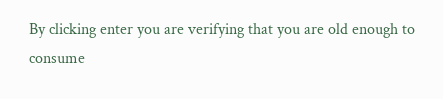By clicking enter you are verifying that you are old enough to consume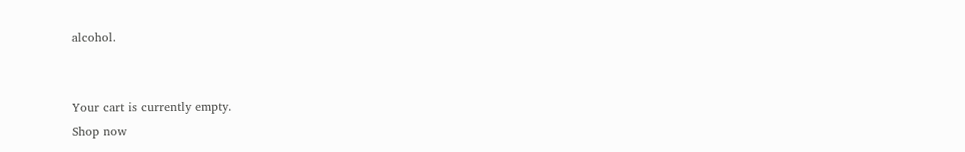alcohol.


Your cart is currently empty.
Shop now